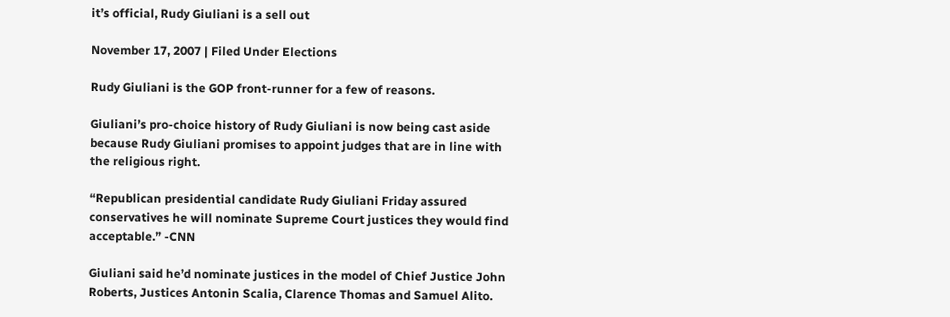it’s official, Rudy Giuliani is a sell out

November 17, 2007 | Filed Under Elections

Rudy Giuliani is the GOP front-runner for a few of reasons.

Giuliani’s pro-choice history of Rudy Giuliani is now being cast aside because Rudy Giuliani promises to appoint judges that are in line with the religious right.

“Republican presidential candidate Rudy Giuliani Friday assured conservatives he will nominate Supreme Court justices they would find acceptable.” -CNN

Giuliani said he’d nominate justices in the model of Chief Justice John Roberts, Justices Antonin Scalia, Clarence Thomas and Samuel Alito.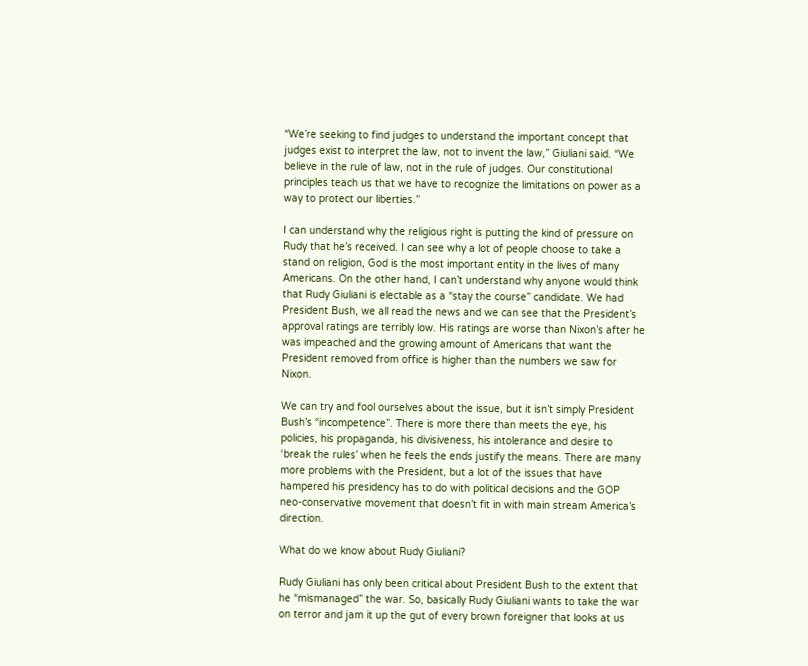“We’re seeking to find judges to understand the important concept that judges exist to interpret the law, not to invent the law,” Giuliani said. “We believe in the rule of law, not in the rule of judges. Our constitutional principles teach us that we have to recognize the limitations on power as a way to protect our liberties.”

I can understand why the religious right is putting the kind of pressure on Rudy that he’s received. I can see why a lot of people choose to take a stand on religion, God is the most important entity in the lives of many Americans. On the other hand, I can’t understand why anyone would think that Rudy Giuliani is electable as a “stay the course” candidate. We had President Bush, we all read the news and we can see that the President’s approval ratings are terribly low. His ratings are worse than Nixon’s after he was impeached and the growing amount of Americans that want the President removed from office is higher than the numbers we saw for Nixon.

We can try and fool ourselves about the issue, but it isn’t simply President Bush’s “incompetence”. There is more there than meets the eye, his policies, his propaganda, his divisiveness, his intolerance and desire to ‘break the rules’ when he feels the ends justify the means. There are many more problems with the President, but a lot of the issues that have hampered his presidency has to do with political decisions and the GOP neo-conservative movement that doesn’t fit in with main stream America’s direction.

What do we know about Rudy Giuliani?

Rudy Giuliani has only been critical about President Bush to the extent that he “mismanaged” the war. So, basically Rudy Giuliani wants to take the war on terror and jam it up the gut of every brown foreigner that looks at us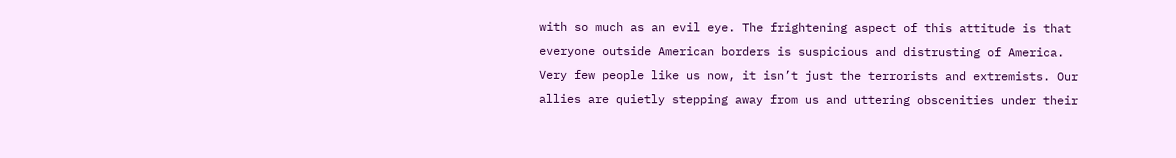with so much as an evil eye. The frightening aspect of this attitude is that everyone outside American borders is suspicious and distrusting of America. Very few people like us now, it isn’t just the terrorists and extremists. Our allies are quietly stepping away from us and uttering obscenities under their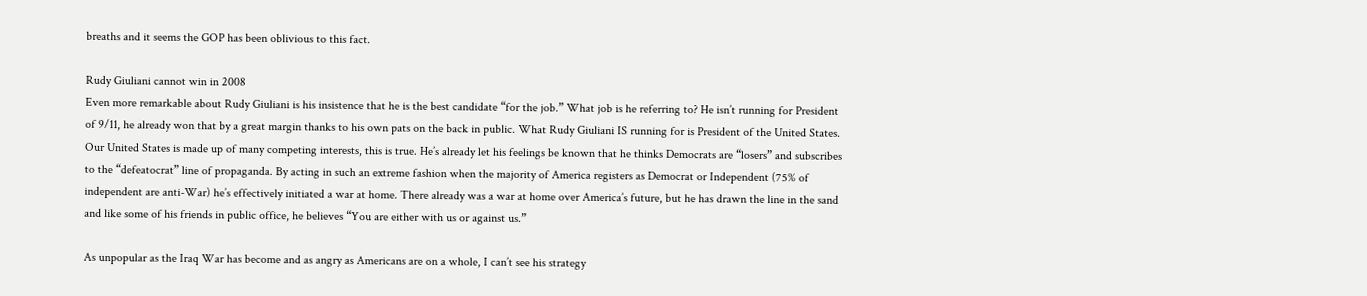breaths and it seems the GOP has been oblivious to this fact.

Rudy Giuliani cannot win in 2008
Even more remarkable about Rudy Giuliani is his insistence that he is the best candidate “for the job.” What job is he referring to? He isn’t running for President of 9/11, he already won that by a great margin thanks to his own pats on the back in public. What Rudy Giuliani IS running for is President of the United States. Our United States is made up of many competing interests, this is true. He’s already let his feelings be known that he thinks Democrats are “losers” and subscribes to the “defeatocrat” line of propaganda. By acting in such an extreme fashion when the majority of America registers as Democrat or Independent (75% of independent are anti-War) he’s effectively initiated a war at home. There already was a war at home over America’s future, but he has drawn the line in the sand and like some of his friends in public office, he believes “You are either with us or against us.”

As unpopular as the Iraq War has become and as angry as Americans are on a whole, I can’t see his strategy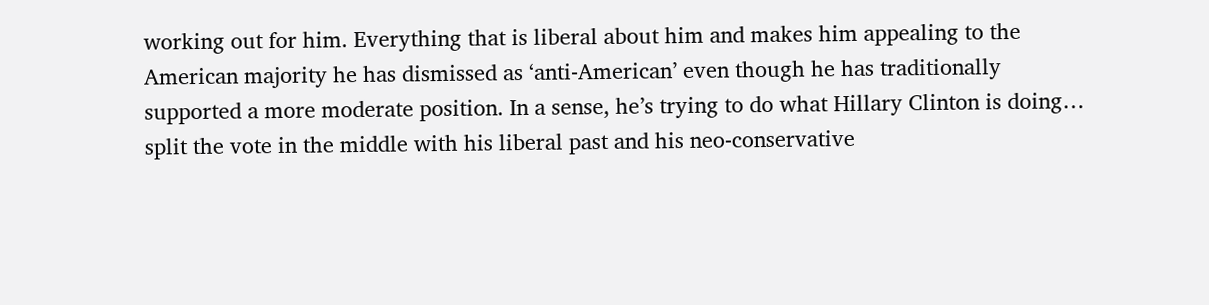working out for him. Everything that is liberal about him and makes him appealing to the American majority he has dismissed as ‘anti-American’ even though he has traditionally supported a more moderate position. In a sense, he’s trying to do what Hillary Clinton is doing… split the vote in the middle with his liberal past and his neo-conservative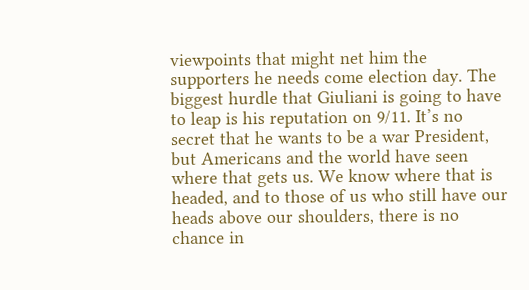viewpoints that might net him the supporters he needs come election day. The biggest hurdle that Giuliani is going to have to leap is his reputation on 9/11. It’s no secret that he wants to be a war President, but Americans and the world have seen where that gets us. We know where that is headed, and to those of us who still have our heads above our shoulders, there is no chance in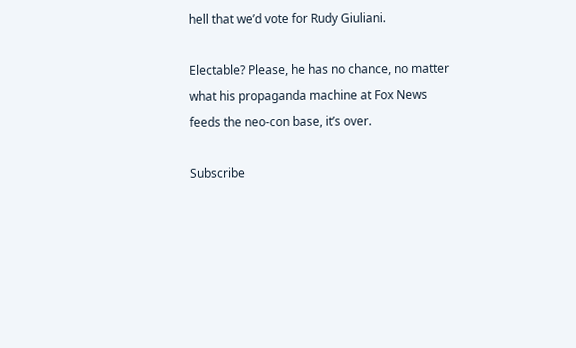hell that we’d vote for Rudy Giuliani.

Electable? Please, he has no chance, no matter what his propaganda machine at Fox News feeds the neo-con base, it’s over.

Subscribe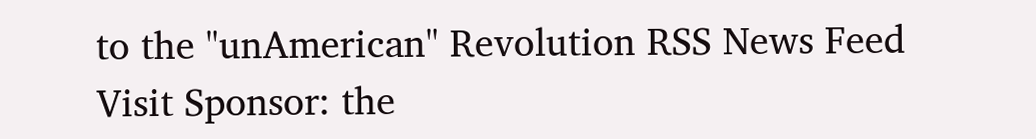to the "unAmerican" Revolution RSS News Feed
Visit Sponsor: the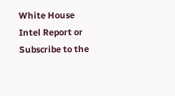White House Intel Report or Subscribe to the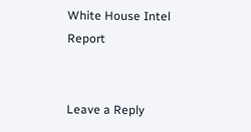White House Intel Report


Leave a Reply